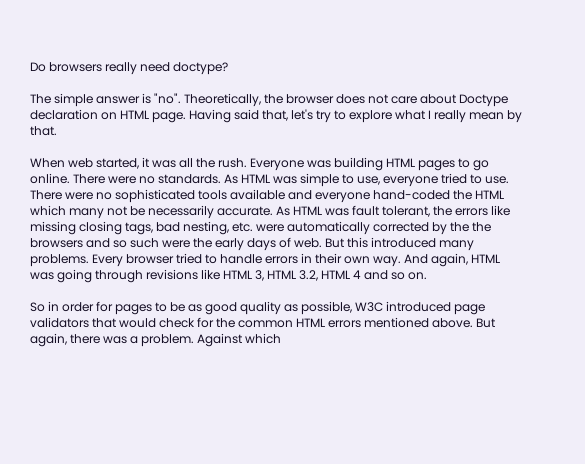Do browsers really need doctype?

The simple answer is "no". Theoretically, the browser does not care about Doctype declaration on HTML page. Having said that, let's try to explore what I really mean by that.

When web started, it was all the rush. Everyone was building HTML pages to go online. There were no standards. As HTML was simple to use, everyone tried to use. There were no sophisticated tools available and everyone hand-coded the HTML which many not be necessarily accurate. As HTML was fault tolerant, the errors like missing closing tags, bad nesting, etc. were automatically corrected by the the browsers and so such were the early days of web. But this introduced many problems. Every browser tried to handle errors in their own way. And again, HTML was going through revisions like HTML 3, HTML 3.2, HTML 4 and so on.

So in order for pages to be as good quality as possible, W3C introduced page validators that would check for the common HTML errors mentioned above. But again, there was a problem. Against which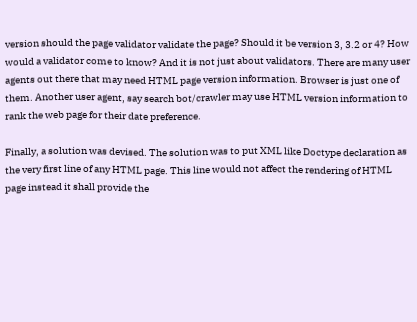version should the page validator validate the page? Should it be version 3, 3.2 or 4? How would a validator come to know? And it is not just about validators. There are many user agents out there that may need HTML page version information. Browser is just one of them. Another user agent, say search bot/crawler may use HTML version information to rank the web page for their date preference.

Finally, a solution was devised. The solution was to put XML like Doctype declaration as the very first line of any HTML page. This line would not affect the rendering of HTML page instead it shall provide the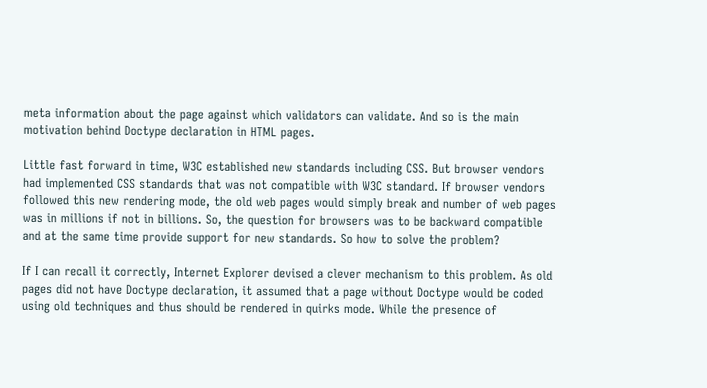meta information about the page against which validators can validate. And so is the main motivation behind Doctype declaration in HTML pages.

Little fast forward in time, W3C established new standards including CSS. But browser vendors had implemented CSS standards that was not compatible with W3C standard. If browser vendors followed this new rendering mode, the old web pages would simply break and number of web pages was in millions if not in billions. So, the question for browsers was to be backward compatible and at the same time provide support for new standards. So how to solve the problem?

If I can recall it correctly, Internet Explorer devised a clever mechanism to this problem. As old pages did not have Doctype declaration, it assumed that a page without Doctype would be coded using old techniques and thus should be rendered in quirks mode. While the presence of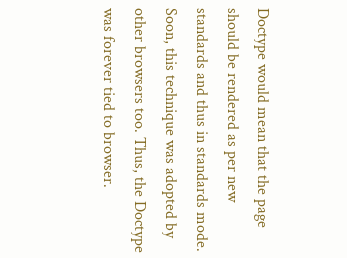Doctype would mean that the page should be rendered as per new standards and thus in standards mode. Soon, this technique was adopted by other browsers too. Thus, the Doctype was forever tied to browser.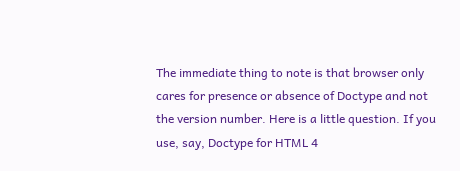The immediate thing to note is that browser only cares for presence or absence of Doctype and not the version number. Here is a little question. If you use, say, Doctype for HTML 4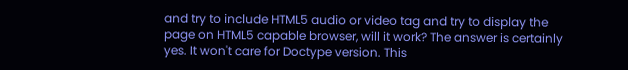and try to include HTML5 audio or video tag and try to display the page on HTML5 capable browser, will it work? The answer is certainly yes. It won't care for Doctype version. This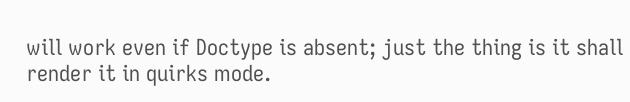will work even if Doctype is absent; just the thing is it shall render it in quirks mode.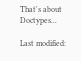That's about Doctypes...

Last modified: